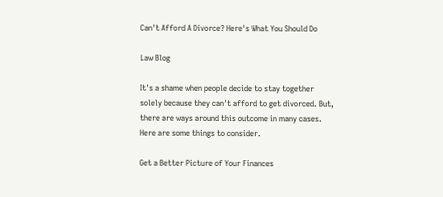Can't Afford A Divorce? Here's What You Should Do

Law Blog

It's a shame when people decide to stay together solely because they can't afford to get divorced. But, there are ways around this outcome in many cases. Here are some things to consider.

Get a Better Picture of Your Finances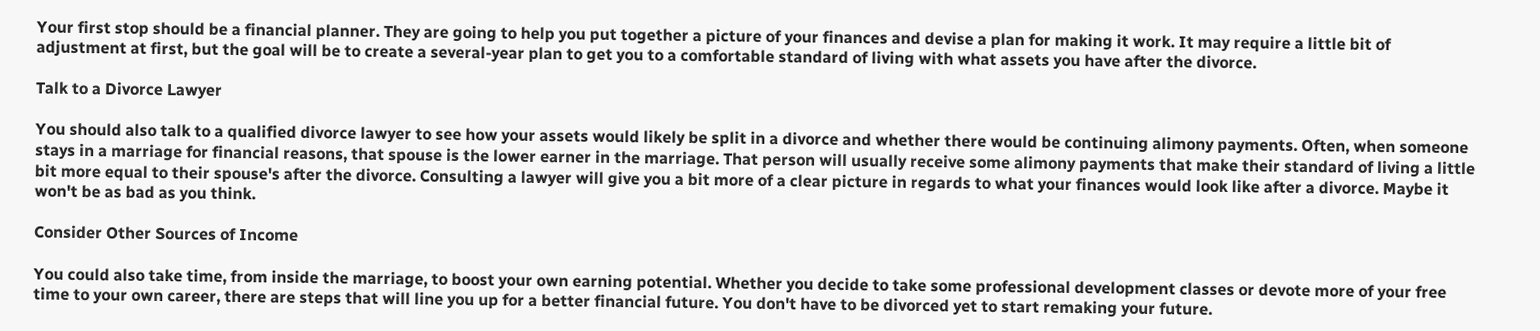Your first stop should be a financial planner. They are going to help you put together a picture of your finances and devise a plan for making it work. It may require a little bit of adjustment at first, but the goal will be to create a several-year plan to get you to a comfortable standard of living with what assets you have after the divorce.

Talk to a Divorce Lawyer

You should also talk to a qualified divorce lawyer to see how your assets would likely be split in a divorce and whether there would be continuing alimony payments. Often, when someone stays in a marriage for financial reasons, that spouse is the lower earner in the marriage. That person will usually receive some alimony payments that make their standard of living a little bit more equal to their spouse's after the divorce. Consulting a lawyer will give you a bit more of a clear picture in regards to what your finances would look like after a divorce. Maybe it won't be as bad as you think.

Consider Other Sources of Income

You could also take time, from inside the marriage, to boost your own earning potential. Whether you decide to take some professional development classes or devote more of your free time to your own career, there are steps that will line you up for a better financial future. You don't have to be divorced yet to start remaking your future.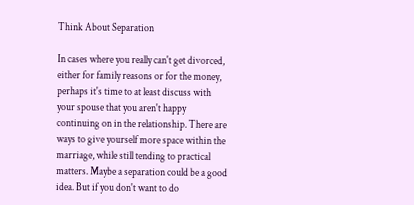Think About Separation

In cases where you really can't get divorced, either for family reasons or for the money, perhaps it's time to at least discuss with your spouse that you aren't happy continuing on in the relationship. There are ways to give yourself more space within the marriage, while still tending to practical matters. Maybe a separation could be a good idea. But if you don't want to do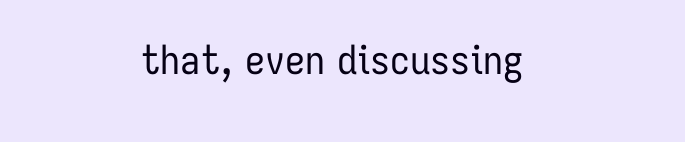that, even discussing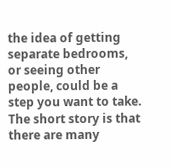the idea of getting separate bedrooms, or seeing other people, could be a step you want to take. The short story is that there are many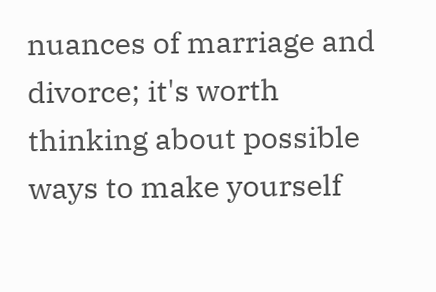nuances of marriage and divorce; it's worth thinking about possible ways to make yourself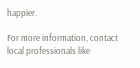happier.

For more information, contact local professionals like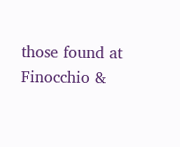those found at Finocchio &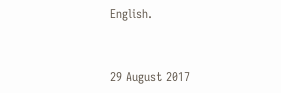English.


29 August 2017